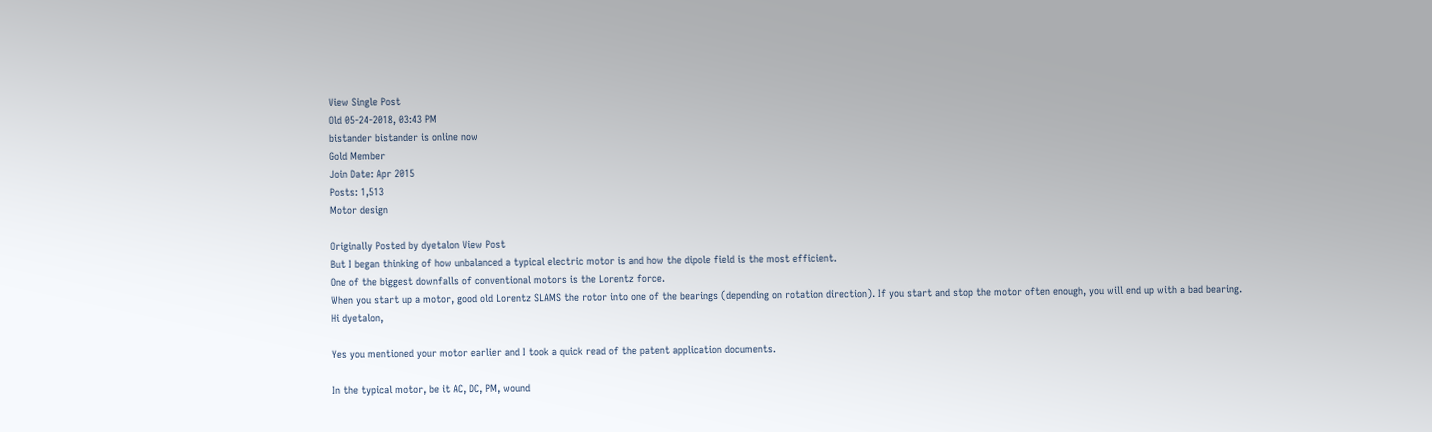View Single Post
Old 05-24-2018, 03:43 PM
bistander bistander is online now
Gold Member
Join Date: Apr 2015
Posts: 1,513
Motor design

Originally Posted by dyetalon View Post
But I began thinking of how unbalanced a typical electric motor is and how the dipole field is the most efficient.
One of the biggest downfalls of conventional motors is the Lorentz force.
When you start up a motor, good old Lorentz SLAMS the rotor into one of the bearings (depending on rotation direction). If you start and stop the motor often enough, you will end up with a bad bearing.
Hi dyetalon,

Yes you mentioned your motor earlier and I took a quick read of the patent application documents.

In the typical motor, be it AC, DC, PM, wound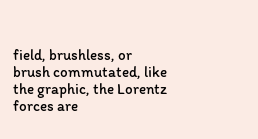field, brushless, or brush commutated, like the graphic, the Lorentz forces are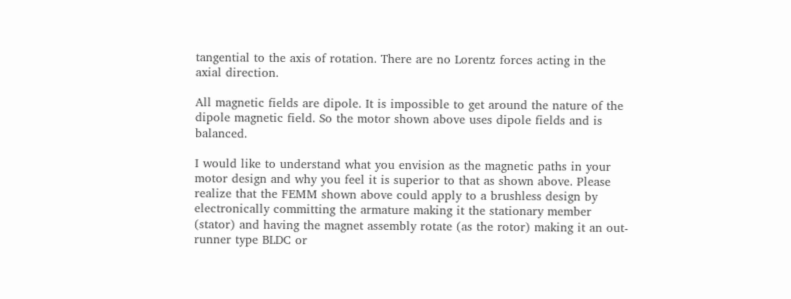tangential to the axis of rotation. There are no Lorentz forces acting in the axial direction.

All magnetic fields are dipole. It is impossible to get around the nature of the dipole magnetic field. So the motor shown above uses dipole fields and is balanced.

I would like to understand what you envision as the magnetic paths in your motor design and why you feel it is superior to that as shown above. Please realize that the FEMM shown above could apply to a brushless design by electronically committing the armature making it the stationary member (stator) and having the magnet assembly rotate (as the rotor) making it an out-runner type BLDC or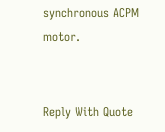synchronous ACPM motor.


Reply With Quote